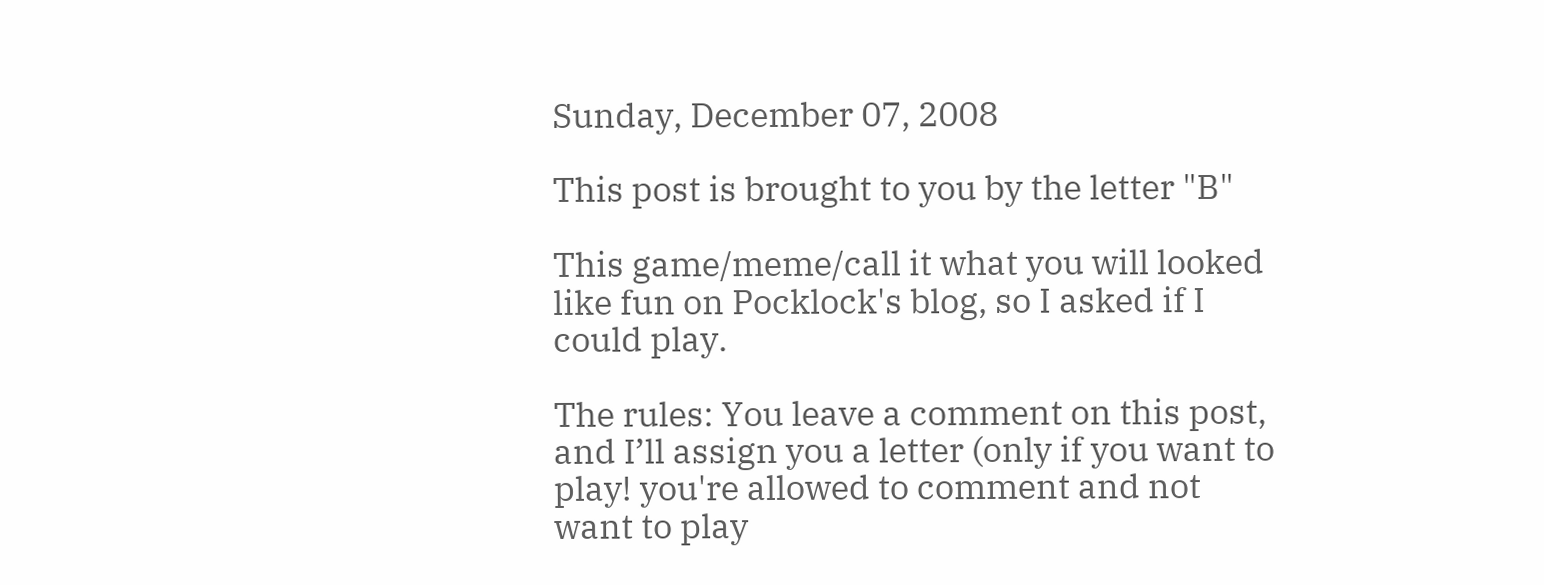Sunday, December 07, 2008

This post is brought to you by the letter "B"

This game/meme/call it what you will looked like fun on Pocklock's blog, so I asked if I could play.

The rules: You leave a comment on this post, and I’ll assign you a letter (only if you want to play! you're allowed to comment and not want to play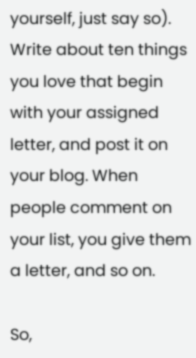yourself, just say so). Write about ten things you love that begin with your assigned letter, and post it on your blog. When people comment on your list, you give them a letter, and so on.

So,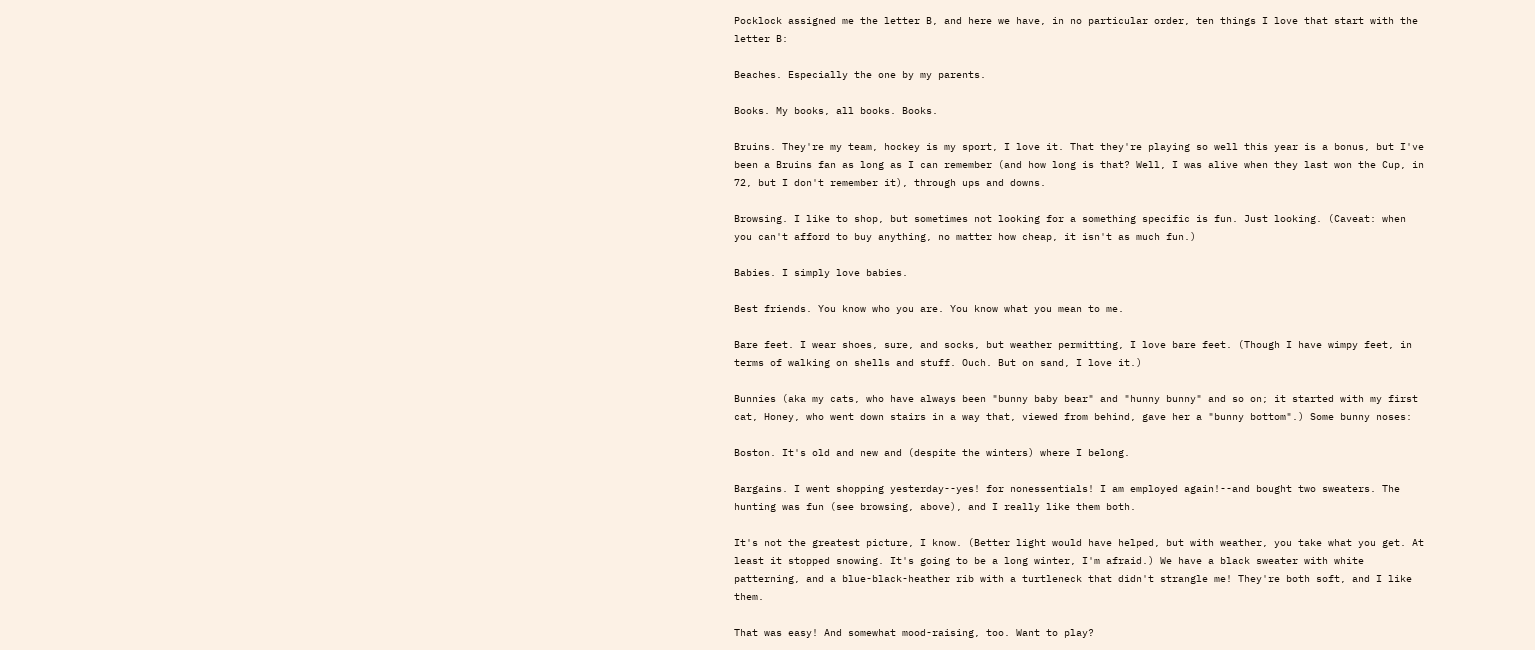Pocklock assigned me the letter B, and here we have, in no particular order, ten things I love that start with the letter B:

Beaches. Especially the one by my parents.

Books. My books, all books. Books.

Bruins. They're my team, hockey is my sport, I love it. That they're playing so well this year is a bonus, but I've been a Bruins fan as long as I can remember (and how long is that? Well, I was alive when they last won the Cup, in 72, but I don't remember it), through ups and downs.

Browsing. I like to shop, but sometimes not looking for a something specific is fun. Just looking. (Caveat: when you can't afford to buy anything, no matter how cheap, it isn't as much fun.)

Babies. I simply love babies.

Best friends. You know who you are. You know what you mean to me.

Bare feet. I wear shoes, sure, and socks, but weather permitting, I love bare feet. (Though I have wimpy feet, in terms of walking on shells and stuff. Ouch. But on sand, I love it.)

Bunnies (aka my cats, who have always been "bunny baby bear" and "hunny bunny" and so on; it started with my first cat, Honey, who went down stairs in a way that, viewed from behind, gave her a "bunny bottom".) Some bunny noses:

Boston. It's old and new and (despite the winters) where I belong.

Bargains. I went shopping yesterday--yes! for nonessentials! I am employed again!--and bought two sweaters. The hunting was fun (see browsing, above), and I really like them both.

It's not the greatest picture, I know. (Better light would have helped, but with weather, you take what you get. At least it stopped snowing. It's going to be a long winter, I'm afraid.) We have a black sweater with white patterning, and a blue-black-heather rib with a turtleneck that didn't strangle me! They're both soft, and I like them.

That was easy! And somewhat mood-raising, too. Want to play?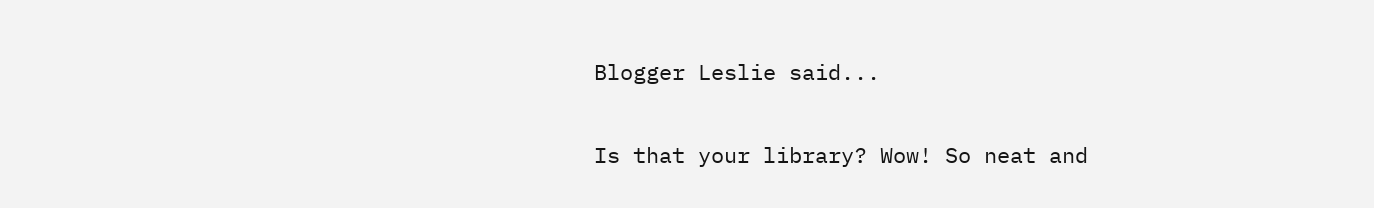Blogger Leslie said...

Is that your library? Wow! So neat and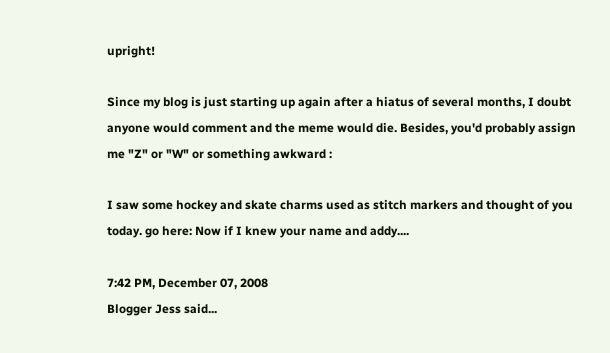upright!

Since my blog is just starting up again after a hiatus of several months, I doubt anyone would comment and the meme would die. Besides, you'd probably assign me "Z" or "W" or something awkward :

I saw some hockey and skate charms used as stitch markers and thought of you today. go here: Now if I knew your name and addy....

7:42 PM, December 07, 2008
Blogger Jess said...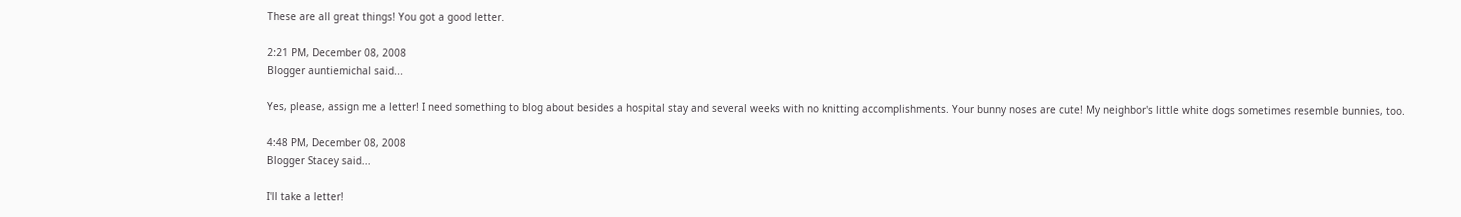These are all great things! You got a good letter.

2:21 PM, December 08, 2008
Blogger auntiemichal said...

Yes, please, assign me a letter! I need something to blog about besides a hospital stay and several weeks with no knitting accomplishments. Your bunny noses are cute! My neighbor's little white dogs sometimes resemble bunnies, too.

4:48 PM, December 08, 2008
Blogger Stacey said...

I'll take a letter!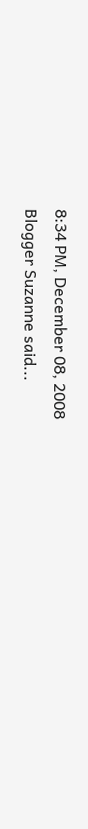8:34 PM, December 08, 2008
Blogger Suzanne said...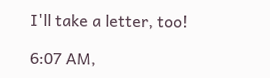I'll take a letter, too!

6:07 AM,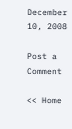December 10, 2008

Post a Comment

<< Home